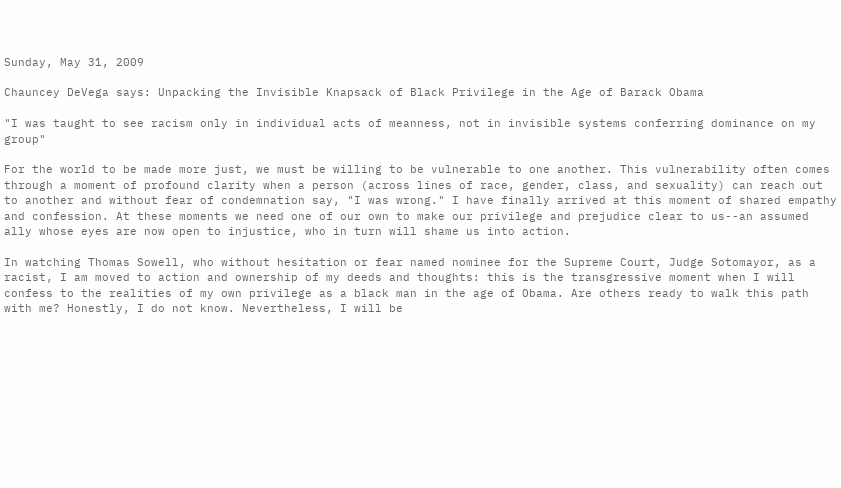Sunday, May 31, 2009

Chauncey DeVega says: Unpacking the Invisible Knapsack of Black Privilege in the Age of Barack Obama

"I was taught to see racism only in individual acts of meanness, not in invisible systems conferring dominance on my group"

For the world to be made more just, we must be willing to be vulnerable to one another. This vulnerability often comes through a moment of profound clarity when a person (across lines of race, gender, class, and sexuality) can reach out to another and without fear of condemnation say, "I was wrong." I have finally arrived at this moment of shared empathy and confession. At these moments we need one of our own to make our privilege and prejudice clear to us--an assumed ally whose eyes are now open to injustice, who in turn will shame us into action.

In watching Thomas Sowell, who without hesitation or fear named nominee for the Supreme Court, Judge Sotomayor, as a racist, I am moved to action and ownership of my deeds and thoughts: this is the transgressive moment when I will confess to the realities of my own privilege as a black man in the age of Obama. Are others ready to walk this path with me? Honestly, I do not know. Nevertheless, I will be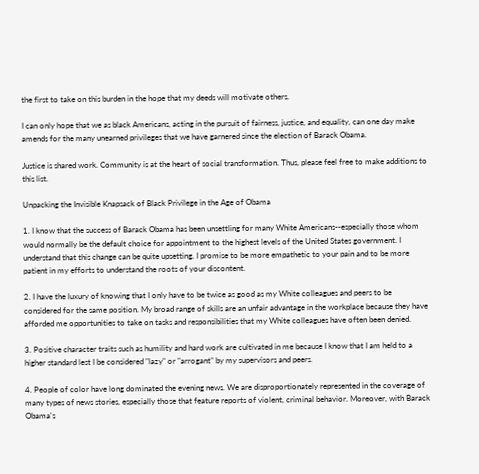the first to take on this burden in the hope that my deeds will motivate others.

I can only hope that we as black Americans, acting in the pursuit of fairness, justice, and equality, can one day make amends for the many unearned privileges that we have garnered since the election of Barack Obama.

Justice is shared work. Community is at the heart of social transformation. Thus, please feel free to make additions to this list.

Unpacking the Invisible Knapsack of Black Privilege in the Age of Obama

1. I know that the success of Barack Obama has been unsettling for many White Americans--especially those whom would normally be the default choice for appointment to the highest levels of the United States government. I understand that this change can be quite upsetting. I promise to be more empathetic to your pain and to be more patient in my efforts to understand the roots of your discontent.

2. I have the luxury of knowing that I only have to be twice as good as my White colleagues and peers to be considered for the same position. My broad range of skills are an unfair advantage in the workplace because they have afforded me opportunities to take on tasks and responsibilities that my White colleagues have often been denied.

3. Positive character traits such as humility and hard work are cultivated in me because I know that I am held to a higher standard lest I be considered "lazy" or "arrogant" by my supervisors and peers.

4. People of color have long dominated the evening news. We are disproportionately represented in the coverage of many types of news stories, especially those that feature reports of violent, criminal behavior. Moreover, with Barack Obama's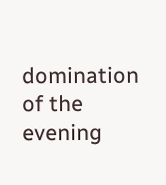domination of the evening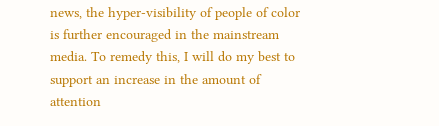news, the hyper-visibility of people of color is further encouraged in the mainstream media. To remedy this, I will do my best to support an increase in the amount of attention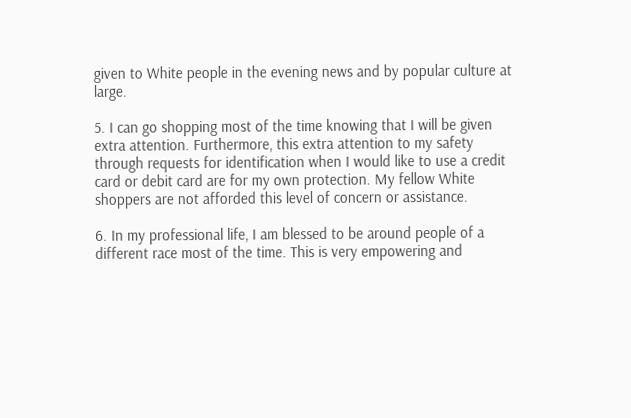given to White people in the evening news and by popular culture at large.

5. I can go shopping most of the time knowing that I will be given extra attention. Furthermore, this extra attention to my safety through requests for identification when I would like to use a credit card or debit card are for my own protection. My fellow White shoppers are not afforded this level of concern or assistance.

6. In my professional life, I am blessed to be around people of a different race most of the time. This is very empowering and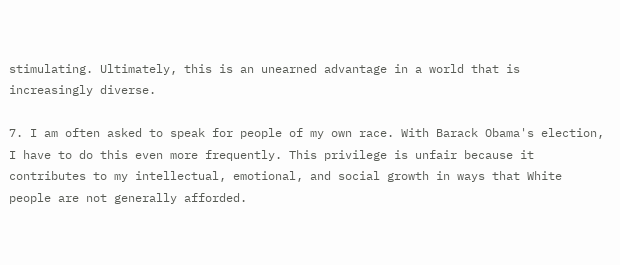stimulating. Ultimately, this is an unearned advantage in a world that is increasingly diverse.

7. I am often asked to speak for people of my own race. With Barack Obama's election, I have to do this even more frequently. This privilege is unfair because it contributes to my intellectual, emotional, and social growth in ways that White people are not generally afforded.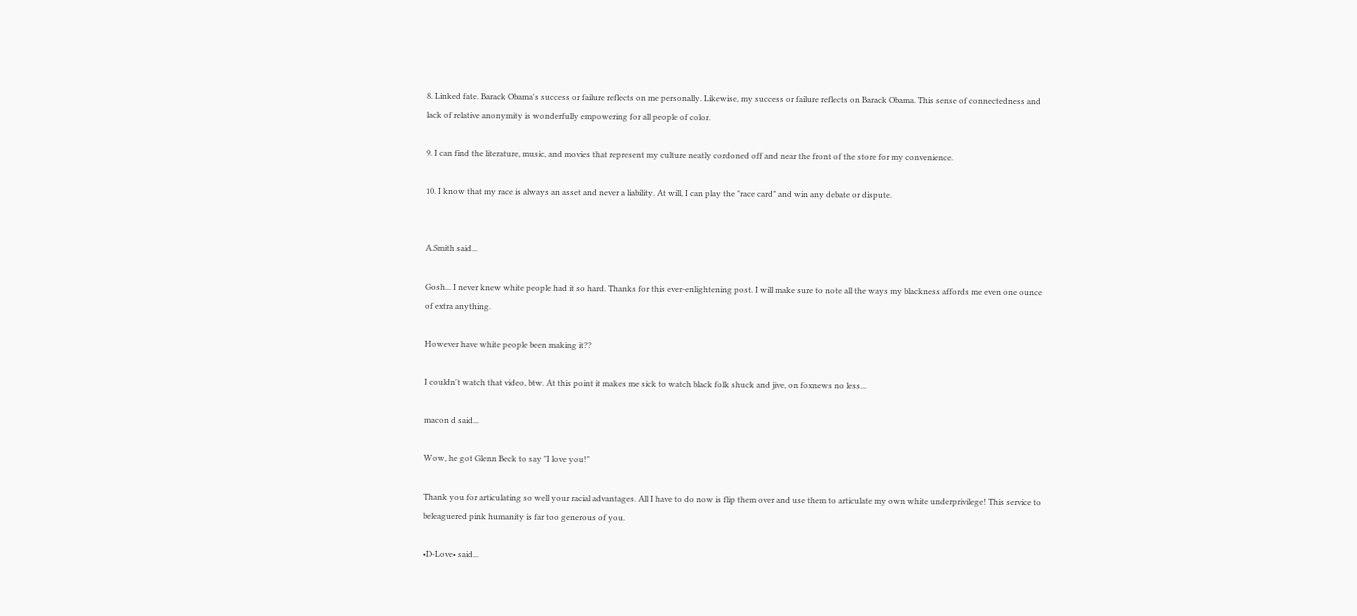8. Linked fate. Barack Obama's success or failure reflects on me personally. Likewise, my success or failure reflects on Barack Obama. This sense of connectedness and lack of relative anonymity is wonderfully empowering for all people of color.

9. I can find the literature, music, and movies that represent my culture neatly cordoned off and near the front of the store for my convenience.

10. I know that my race is always an asset and never a liability. At will, I can play the "race card" and win any debate or dispute.


A.Smith said...

Gosh... I never knew white people had it so hard. Thanks for this ever-enlightening post. I will make sure to note all the ways my blackness affords me even one ounce of extra anything.

However have white people been making it??

I couldn't watch that video, btw. At this point it makes me sick to watch black folk shuck and jive, on foxnews no less...

macon d said...

Wow, he got Glenn Beck to say "I love you!"

Thank you for articulating so well your racial advantages. All I have to do now is flip them over and use them to articulate my own white underprivilege! This service to beleaguered pink humanity is far too generous of you.

•D-Love• said...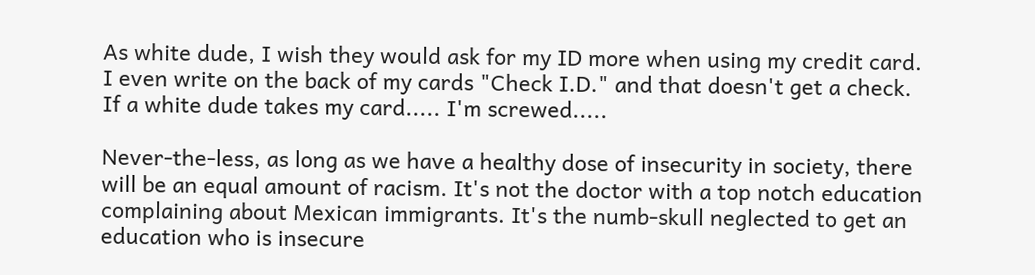As white dude, I wish they would ask for my ID more when using my credit card. I even write on the back of my cards "Check I.D." and that doesn't get a check. If a white dude takes my card..... I'm screwed.....

Never-the-less, as long as we have a healthy dose of insecurity in society, there will be an equal amount of racism. It's not the doctor with a top notch education complaining about Mexican immigrants. It's the numb-skull neglected to get an education who is insecure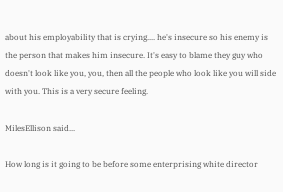about his employability that is crying.... he's insecure so his enemy is the person that makes him insecure. It's easy to blame they guy who doesn't look like you, you, then all the people who look like you will side with you. This is a very secure feeling.

MilesEllison said...

How long is it going to be before some enterprising white director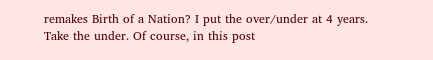remakes Birth of a Nation? I put the over/under at 4 years. Take the under. Of course, in this post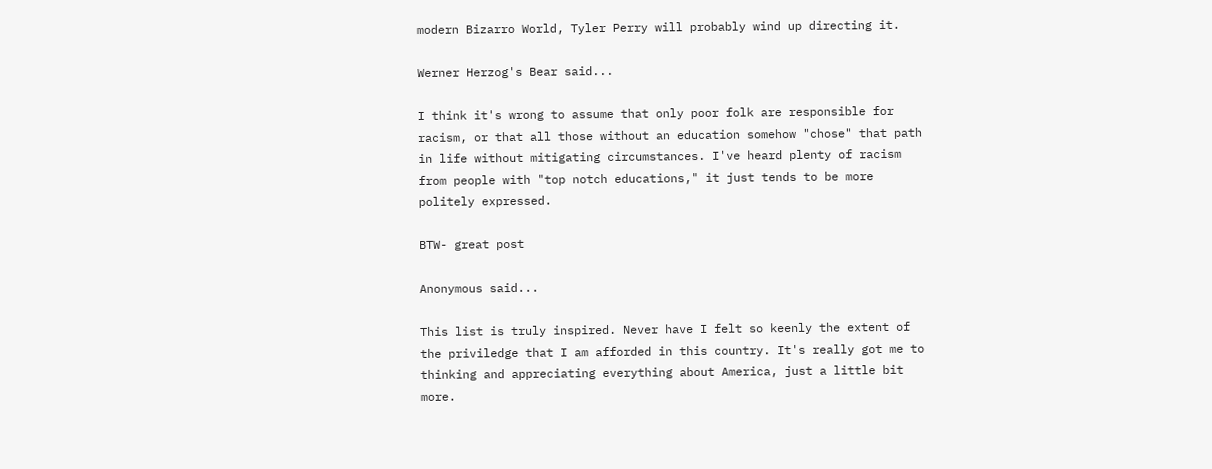modern Bizarro World, Tyler Perry will probably wind up directing it.

Werner Herzog's Bear said...

I think it's wrong to assume that only poor folk are responsible for racism, or that all those without an education somehow "chose" that path in life without mitigating circumstances. I've heard plenty of racism from people with "top notch educations," it just tends to be more politely expressed.

BTW- great post

Anonymous said...

This list is truly inspired. Never have I felt so keenly the extent of the priviledge that I am afforded in this country. It's really got me to thinking and appreciating everything about America, just a little bit more.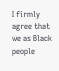I firmly agree that we as Black people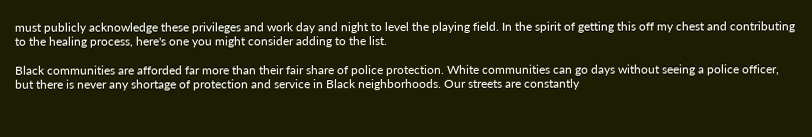must publicly acknowledge these privileges and work day and night to level the playing field. In the spirit of getting this off my chest and contributing to the healing process, here's one you might consider adding to the list.

Black communities are afforded far more than their fair share of police protection. White communities can go days without seeing a police officer, but there is never any shortage of protection and service in Black neighborhoods. Our streets are constantly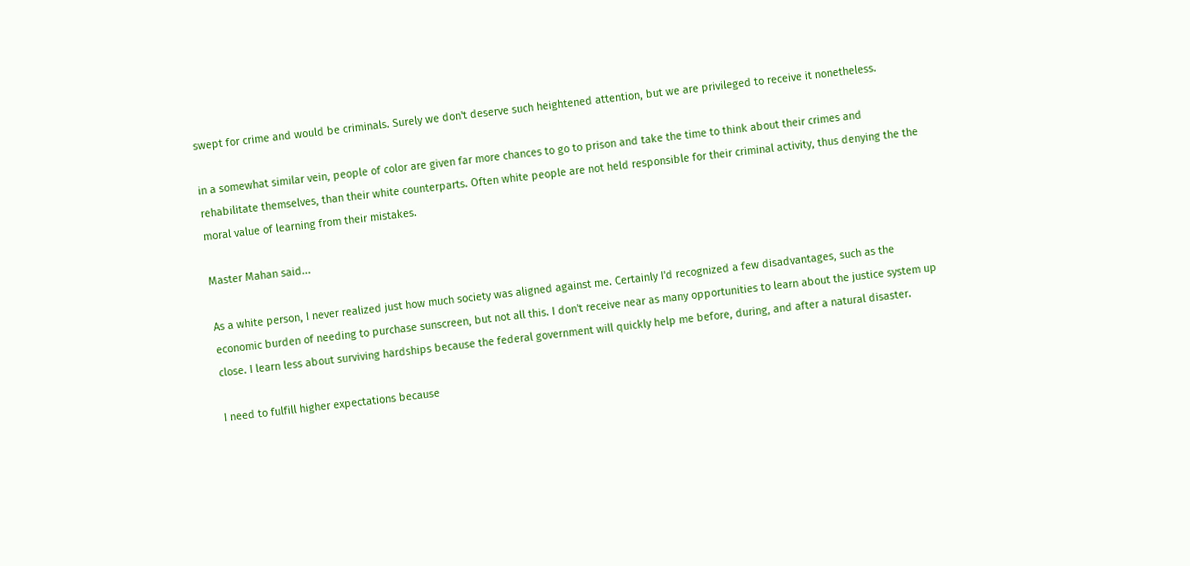swept for crime and would be criminals. Surely we don't deserve such heightened attention, but we are privileged to receive it nonetheless.

in a somewhat similar vein, people of color are given far more chances to go to prison and take the time to think about their crimes and rehabilitate themselves, than their white counterparts. Often white people are not held responsible for their criminal activity, thus denying the the moral value of learning from their mistakes.

Master Mahan said...

As a white person, I never realized just how much society was aligned against me. Certainly I'd recognized a few disadvantages, such as the economic burden of needing to purchase sunscreen, but not all this. I don't receive near as many opportunities to learn about the justice system up close. I learn less about surviving hardships because the federal government will quickly help me before, during, and after a natural disaster.

I need to fulfill higher expectations because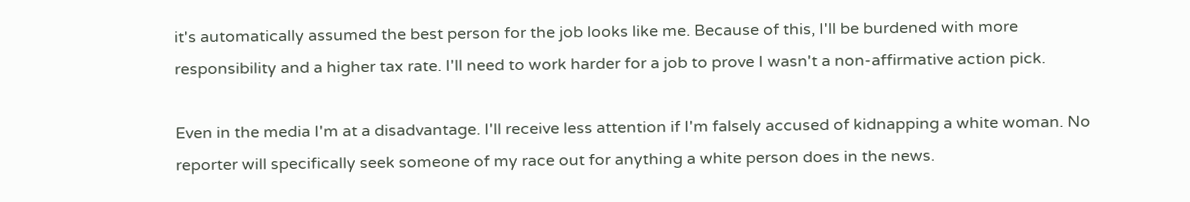it's automatically assumed the best person for the job looks like me. Because of this, I'll be burdened with more responsibility and a higher tax rate. I'll need to work harder for a job to prove I wasn't a non-affirmative action pick.

Even in the media I'm at a disadvantage. I'll receive less attention if I'm falsely accused of kidnapping a white woman. No reporter will specifically seek someone of my race out for anything a white person does in the news.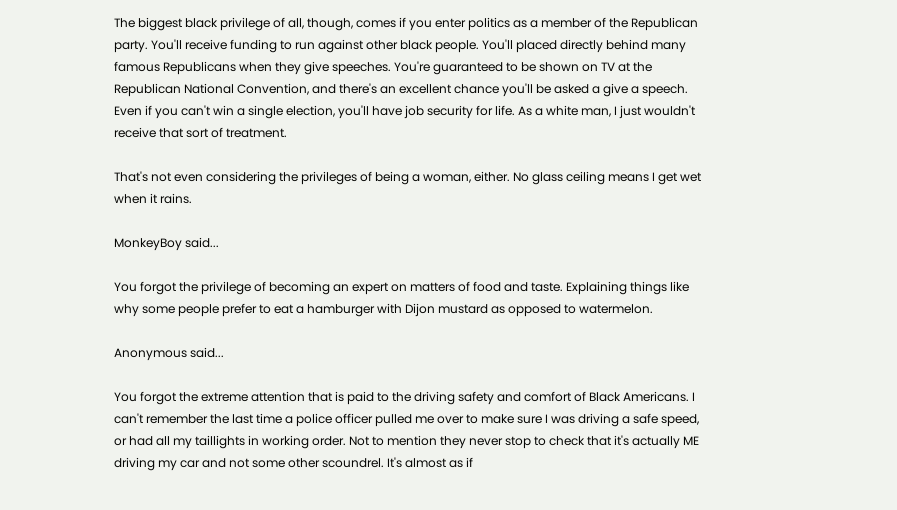The biggest black privilege of all, though, comes if you enter politics as a member of the Republican party. You'll receive funding to run against other black people. You'll placed directly behind many famous Republicans when they give speeches. You're guaranteed to be shown on TV at the Republican National Convention, and there's an excellent chance you'll be asked a give a speech. Even if you can't win a single election, you'll have job security for life. As a white man, I just wouldn't receive that sort of treatment.

That's not even considering the privileges of being a woman, either. No glass ceiling means I get wet when it rains.

MonkeyBoy said...

You forgot the privilege of becoming an expert on matters of food and taste. Explaining things like why some people prefer to eat a hamburger with Dijon mustard as opposed to watermelon.

Anonymous said...

You forgot the extreme attention that is paid to the driving safety and comfort of Black Americans. I can't remember the last time a police officer pulled me over to make sure I was driving a safe speed, or had all my taillights in working order. Not to mention they never stop to check that it's actually ME driving my car and not some other scoundrel. It's almost as if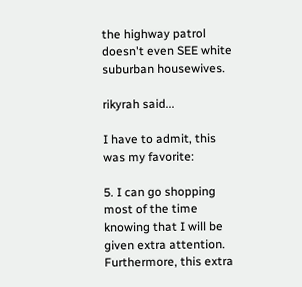the highway patrol doesn't even SEE white suburban housewives.

rikyrah said...

I have to admit, this was my favorite:

5. I can go shopping most of the time knowing that I will be given extra attention. Furthermore, this extra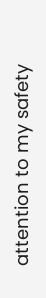attention to my safety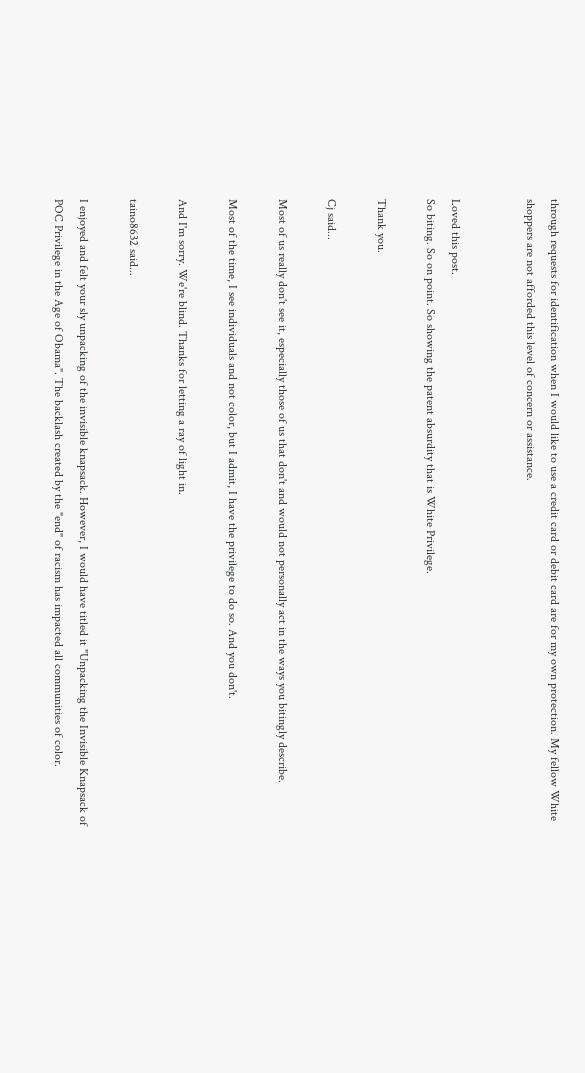through requests for identification when I would like to use a credit card or debit card are for my own protection. My fellow White shoppers are not afforded this level of concern or assistance.


Loved this post.
So biting. So on point. So showing the patent absurdity that is White Privilege.

Thank you.

Cj said...

Most of us really don't see it, especially those of us that don't and would not personally act in the ways you bitingly describe.

Most of the time, I see individuals and not color, but I admit, I have the privilege to do so. And you don't.

And I'm sorry. We're blind. Thanks for letting a ray of light in.

taino8632 said...

I enjoyed and felt your sly unpacking of the invisible knapsack. However, I would have titled it "Unpacking the Invisible Knapsack of POC Privilege in the Age of Obama". The backlash created by the "end" of racism has impacted all communities of color.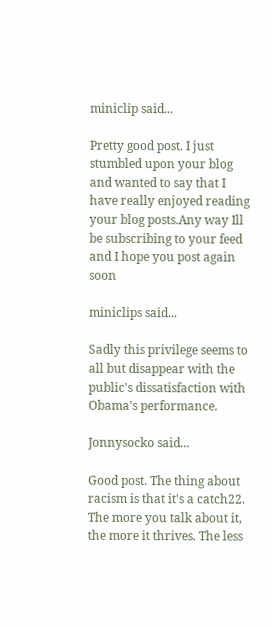miniclip said...

Pretty good post. I just stumbled upon your blog and wanted to say that I have really enjoyed reading your blog posts.Any way Ill be subscribing to your feed and I hope you post again soon

miniclips said...

Sadly this privilege seems to all but disappear with the public's dissatisfaction with Obama's performance.

Jonnysocko said...

Good post. The thing about racism is that it's a catch22. The more you talk about it, the more it thrives. The less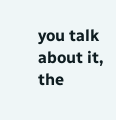you talk about it, the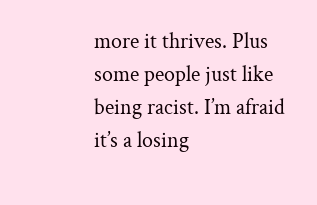more it thrives. Plus some people just like being racist. I’m afraid it’s a losing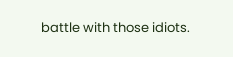battle with those idiots.